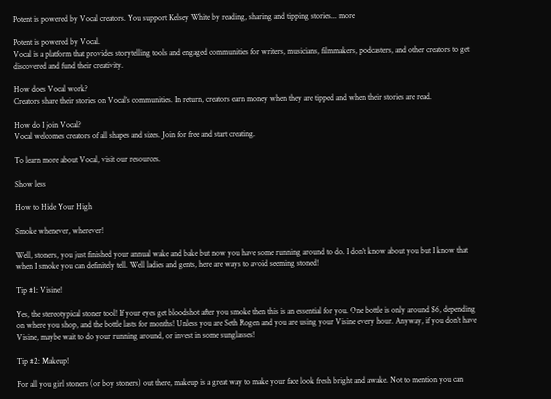Potent is powered by Vocal creators. You support Kelsey White by reading, sharing and tipping stories... more

Potent is powered by Vocal.
Vocal is a platform that provides storytelling tools and engaged communities for writers, musicians, filmmakers, podcasters, and other creators to get discovered and fund their creativity.

How does Vocal work?
Creators share their stories on Vocal’s communities. In return, creators earn money when they are tipped and when their stories are read.

How do I join Vocal?
Vocal welcomes creators of all shapes and sizes. Join for free and start creating.

To learn more about Vocal, visit our resources.

Show less

How to Hide Your High

Smoke whenever, wherever!

Well, stoners, you just finished your annual wake and bake but now you have some running around to do. I don’t know about you but I know that when I smoke you can definitely tell. Well ladies and gents, here are ways to avoid seeming stoned!

Tip #1: Visine!

Yes, the stereotypical stoner tool! If your eyes get bloodshot after you smoke then this is an essential for you. One bottle is only around $6, depending on where you shop, and the bottle lasts for months! Unless you are Seth Rogen and you are using your Visine every hour. Anyway, if you don’t have Visine, maybe wait to do your running around, or invest in some sunglasses!

Tip #2: Makeup!

For all you girl stoners (or boy stoners) out there, makeup is a great way to make your face look fresh bright and awake. Not to mention you can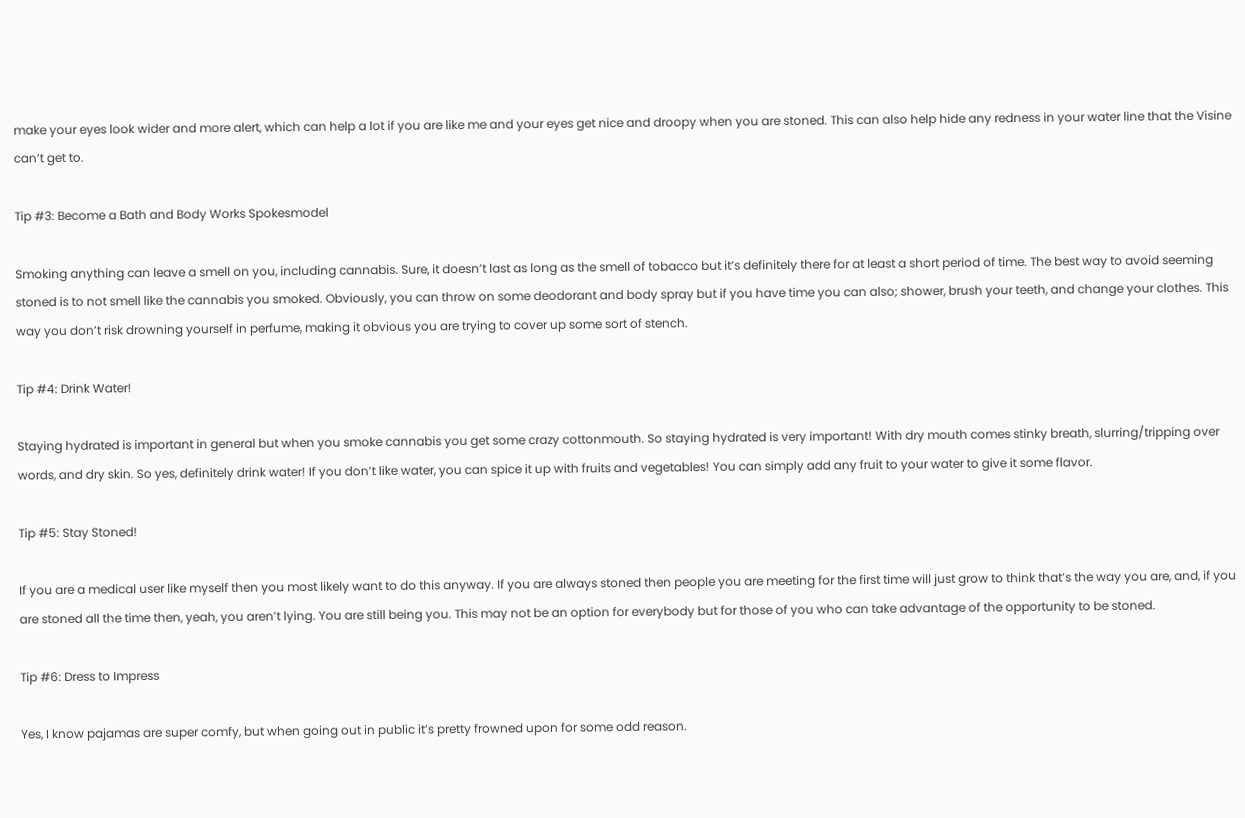make your eyes look wider and more alert, which can help a lot if you are like me and your eyes get nice and droopy when you are stoned. This can also help hide any redness in your water line that the Visine can’t get to.

Tip #3: Become a Bath and Body Works Spokesmodel

Smoking anything can leave a smell on you, including cannabis. Sure, it doesn’t last as long as the smell of tobacco but it’s definitely there for at least a short period of time. The best way to avoid seeming stoned is to not smell like the cannabis you smoked. Obviously, you can throw on some deodorant and body spray but if you have time you can also; shower, brush your teeth, and change your clothes. This way you don’t risk drowning yourself in perfume, making it obvious you are trying to cover up some sort of stench.

Tip #4: Drink Water!

Staying hydrated is important in general but when you smoke cannabis you get some crazy cottonmouth. So staying hydrated is very important! With dry mouth comes stinky breath, slurring/tripping over words, and dry skin. So yes, definitely drink water! If you don’t like water, you can spice it up with fruits and vegetables! You can simply add any fruit to your water to give it some flavor.

Tip #5: Stay Stoned!

If you are a medical user like myself then you most likely want to do this anyway. If you are always stoned then people you are meeting for the first time will just grow to think that’s the way you are, and, if you are stoned all the time then, yeah, you aren’t lying. You are still being you. This may not be an option for everybody but for those of you who can take advantage of the opportunity to be stoned.

Tip #6: Dress to Impress

Yes, I know pajamas are super comfy, but when going out in public it’s pretty frowned upon for some odd reason.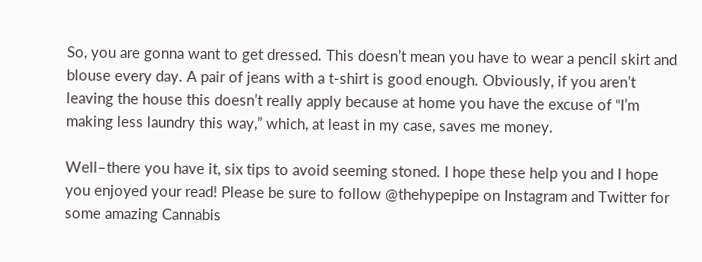So, you are gonna want to get dressed. This doesn’t mean you have to wear a pencil skirt and blouse every day. A pair of jeans with a t-shirt is good enough. Obviously, if you aren’t leaving the house this doesn’t really apply because at home you have the excuse of “I’m making less laundry this way,” which, at least in my case, saves me money.

Well–there you have it, six tips to avoid seeming stoned. I hope these help you and I hope you enjoyed your read! Please be sure to follow @thehypepipe on Instagram and Twitter for some amazing Cannabis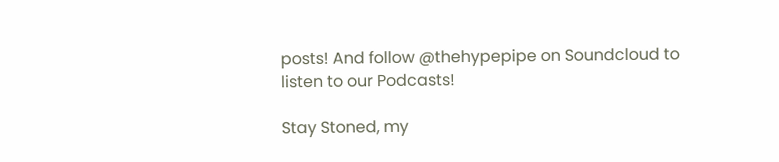posts! And follow @thehypepipe on Soundcloud to listen to our Podcasts!

Stay Stoned, my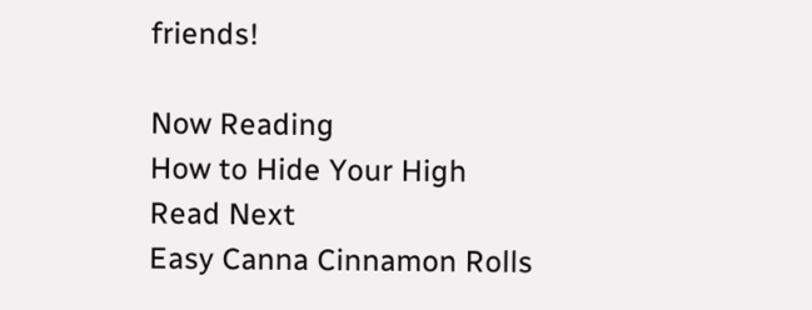friends!

Now Reading
How to Hide Your High
Read Next
Easy Canna Cinnamon Rolls